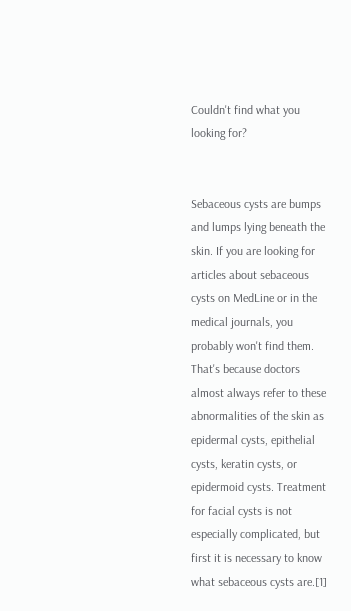Couldn't find what you looking for?


Sebaceous cysts are bumps and lumps lying beneath the skin. If you are looking for articles about sebaceous cysts on MedLine or in the medical journals, you probably won't find them.
That's because doctors almost always refer to these abnormalities of the skin as epidermal cysts, epithelial cysts, keratin cysts, or epidermoid cysts. Treatment for facial cysts is not especially complicated, but first it is necessary to know what sebaceous cysts are.[1]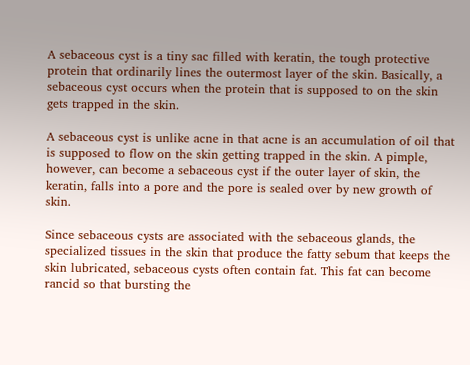A sebaceous cyst is a tiny sac filled with keratin, the tough protective protein that ordinarily lines the outermost layer of the skin. Basically, a sebaceous cyst occurs when the protein that is supposed to on the skin gets trapped in the skin.

A sebaceous cyst is unlike acne in that acne is an accumulation of oil that is supposed to flow on the skin getting trapped in the skin. A pimple, however, can become a sebaceous cyst if the outer layer of skin, the keratin, falls into a pore and the pore is sealed over by new growth of skin.

Since sebaceous cysts are associated with the sebaceous glands, the specialized tissues in the skin that produce the fatty sebum that keeps the skin lubricated, sebaceous cysts often contain fat. This fat can become rancid so that bursting the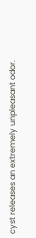cyst releases an extremely unpleasant odor.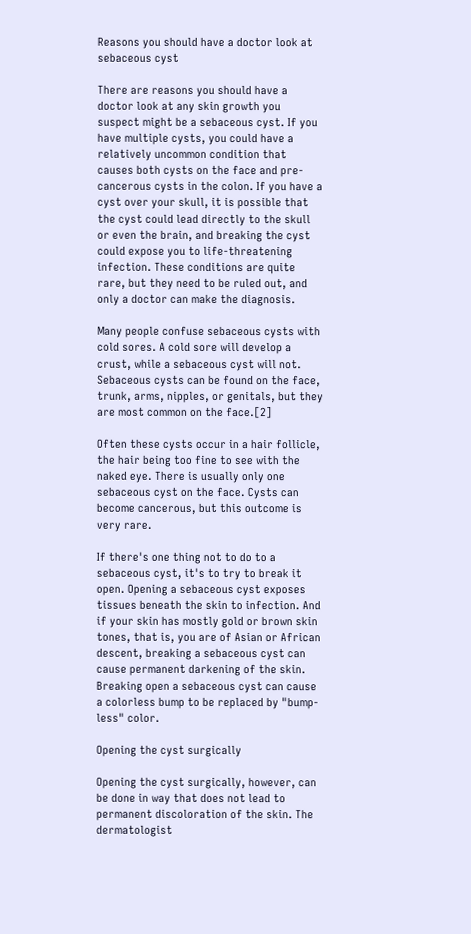Reasons you should have a doctor look at sebaceous cyst

There are reasons you should have a doctor look at any skin growth you suspect might be a sebaceous cyst. If you have multiple cysts, you could have a relatively uncommon condition that causes both cysts on the face and pre-cancerous cysts in the colon. If you have a cyst over your skull, it is possible that the cyst could lead directly to the skull or even the brain, and breaking the cyst could expose you to life-threatening infection. These conditions are quite rare, but they need to be ruled out, and only a doctor can make the diagnosis.

Many people confuse sebaceous cysts with cold sores. A cold sore will develop a crust, while a sebaceous cyst will not. Sebaceous cysts can be found on the face, trunk, arms, nipples, or genitals, but they are most common on the face.[2]

Often these cysts occur in a hair follicle, the hair being too fine to see with the naked eye. There is usually only one sebaceous cyst on the face. Cysts can become cancerous, but this outcome is very rare.

If there's one thing not to do to a sebaceous cyst, it's to try to break it open. Opening a sebaceous cyst exposes tissues beneath the skin to infection. And if your skin has mostly gold or brown skin tones, that is, you are of Asian or African descent, breaking a sebaceous cyst can cause permanent darkening of the skin. Breaking open a sebaceous cyst can cause a colorless bump to be replaced by "bump-less" color.

Opening the cyst surgically

Opening the cyst surgically, however, can be done in way that does not lead to permanent discoloration of the skin. The dermatologist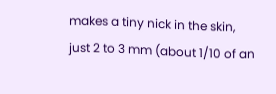makes a tiny nick in the skin, just 2 to 3 mm (about 1/10 of an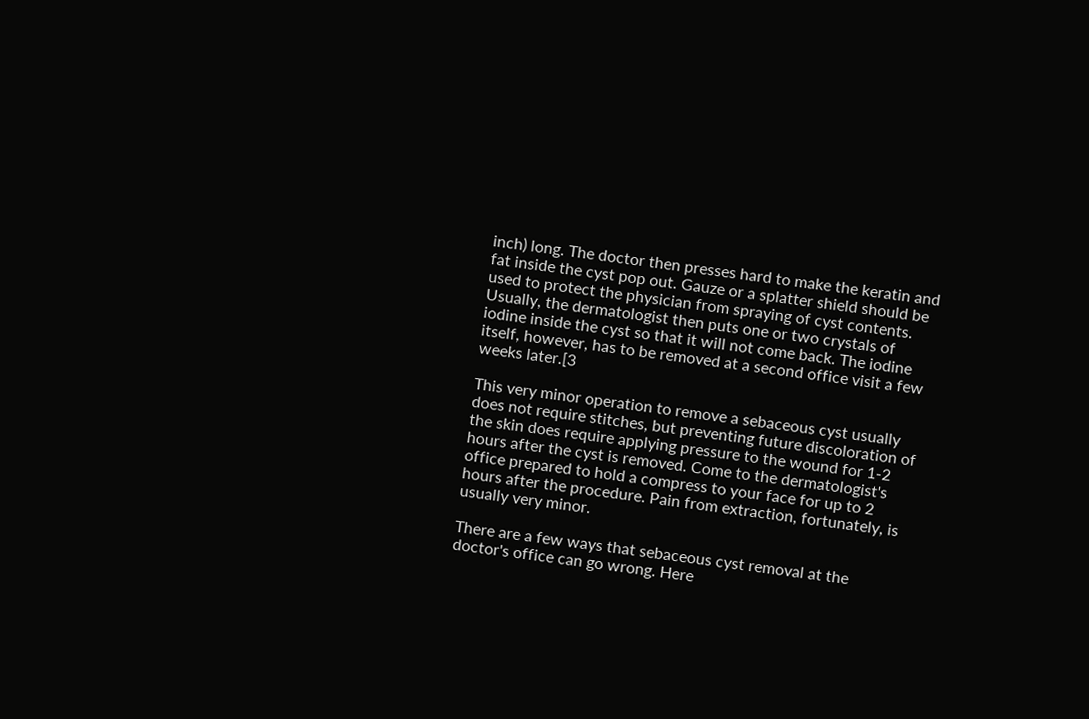inch) long. The doctor then presses hard to make the keratin and fat inside the cyst pop out. Gauze or a splatter shield should be used to protect the physician from spraying of cyst contents. Usually, the dermatologist then puts one or two crystals of iodine inside the cyst so that it will not come back. The iodine itself, however, has to be removed at a second office visit a few weeks later.[3

This very minor operation to remove a sebaceous cyst usually does not require stitches, but preventing future discoloration of the skin does require applying pressure to the wound for 1-2 hours after the cyst is removed. Come to the dermatologist's office prepared to hold a compress to your face for up to 2 hours after the procedure. Pain from extraction, fortunately, is usually very minor.

There are a few ways that sebaceous cyst removal at the doctor's office can go wrong. Here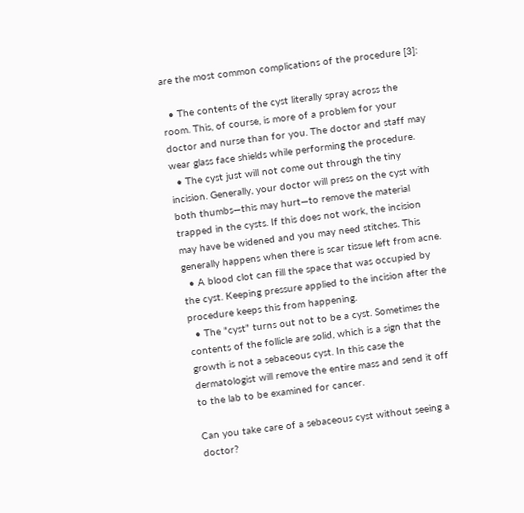are the most common complications of the procedure [3]:

  • The contents of the cyst literally spray across the room. This, of course, is more of a problem for your doctor and nurse than for you. The doctor and staff may wear glass face shields while performing the procedure.
  • The cyst just will not come out through the tiny incision. Generally, your doctor will press on the cyst with both thumbs—this may hurt—to remove the material trapped in the cysts. If this does not work, the incision may have be widened and you may need stitches. This generally happens when there is scar tissue left from acne.
  • A blood clot can fill the space that was occupied by the cyst. Keeping pressure applied to the incision after the procedure keeps this from happening.
  • The "cyst" turns out not to be a cyst. Sometimes the contents of the follicle are solid, which is a sign that the growth is not a sebaceous cyst. In this case the dermatologist will remove the entire mass and send it off to the lab to be examined for cancer.

Can you take care of a sebaceous cyst without seeing a doctor?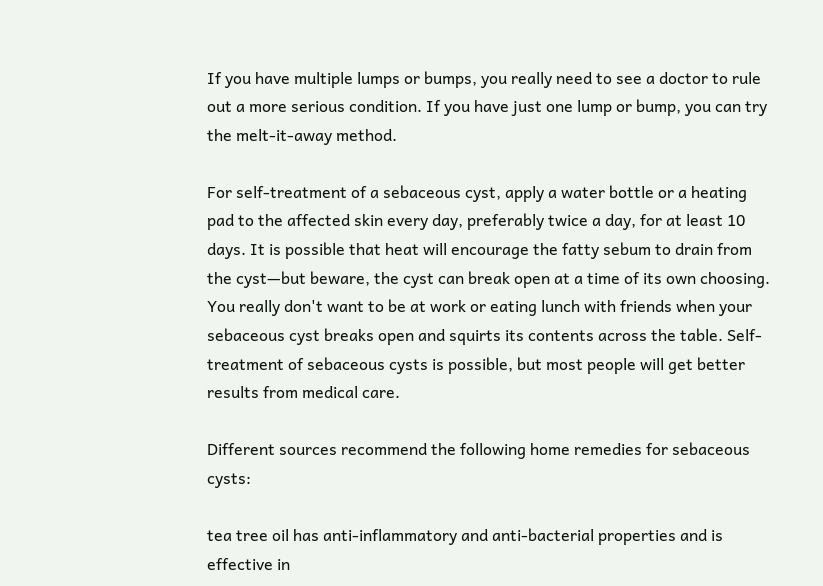If you have multiple lumps or bumps, you really need to see a doctor to rule out a more serious condition. If you have just one lump or bump, you can try the melt-it-away method.

For self-treatment of a sebaceous cyst, apply a water bottle or a heating pad to the affected skin every day, preferably twice a day, for at least 10 days. It is possible that heat will encourage the fatty sebum to drain from the cyst—but beware, the cyst can break open at a time of its own choosing. You really don't want to be at work or eating lunch with friends when your sebaceous cyst breaks open and squirts its contents across the table. Self-treatment of sebaceous cysts is possible, but most people will get better results from medical care.

Different sources recommend the following home remedies for sebaceous cysts:

tea tree oil has anti-inflammatory and anti-bacterial properties and is effective in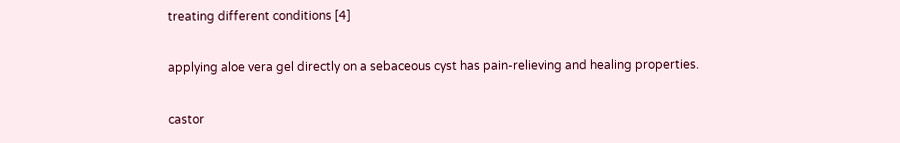treating different conditions [4]

applying aloe vera gel directly on a sebaceous cyst has pain-relieving and healing properties.

castor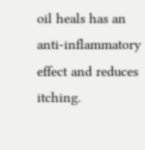oil heals has an anti-inflammatory effect and reduces itching.